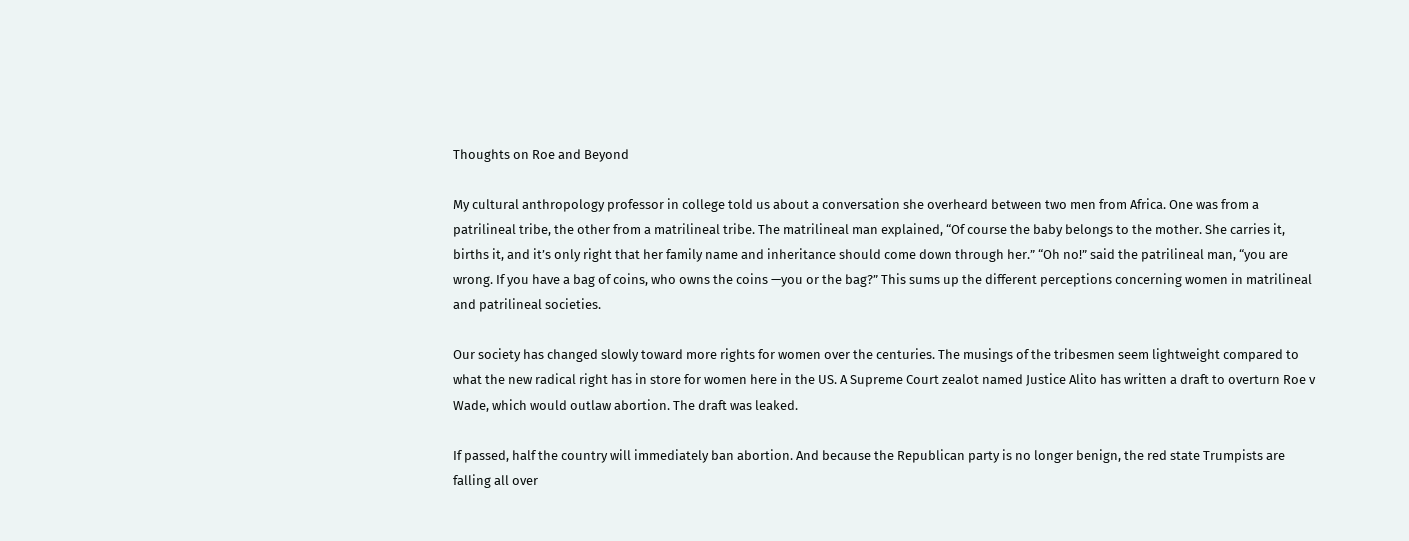Thoughts on Roe and Beyond

My cultural anthropology professor in college told us about a conversation she overheard between two men from Africa. One was from a patrilineal tribe, the other from a matrilineal tribe. The matrilineal man explained, “Of course the baby belongs to the mother. She carries it, births it, and it’s only right that her family name and inheritance should come down through her.” “Oh no!” said the patrilineal man, “you are wrong. If you have a bag of coins, who owns the coins —you or the bag?” This sums up the different perceptions concerning women in matrilineal and patrilineal societies.

Our society has changed slowly toward more rights for women over the centuries. The musings of the tribesmen seem lightweight compared to what the new radical right has in store for women here in the US. A Supreme Court zealot named Justice Alito has written a draft to overturn Roe v Wade, which would outlaw abortion. The draft was leaked.

If passed, half the country will immediately ban abortion. And because the Republican party is no longer benign, the red state Trumpists are falling all over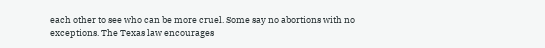each other to see who can be more cruel. Some say no abortions with no exceptions. The Texas law encourages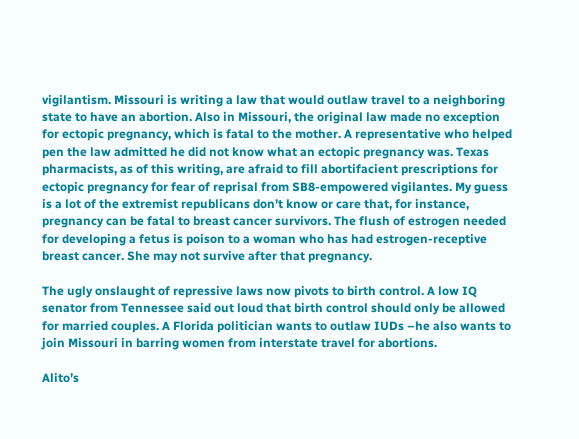vigilantism. Missouri is writing a law that would outlaw travel to a neighboring state to have an abortion. Also in Missouri, the original law made no exception for ectopic pregnancy, which is fatal to the mother. A representative who helped pen the law admitted he did not know what an ectopic pregnancy was. Texas pharmacists, as of this writing, are afraid to fill abortifacient prescriptions for ectopic pregnancy for fear of reprisal from SB8-empowered vigilantes. My guess is a lot of the extremist republicans don’t know or care that, for instance, pregnancy can be fatal to breast cancer survivors. The flush of estrogen needed for developing a fetus is poison to a woman who has had estrogen-receptive breast cancer. She may not survive after that pregnancy.

The ugly onslaught of repressive laws now pivots to birth control. A low IQ senator from Tennessee said out loud that birth control should only be allowed for married couples. A Florida politician wants to outlaw IUDs –he also wants to join Missouri in barring women from interstate travel for abortions.

Alito’s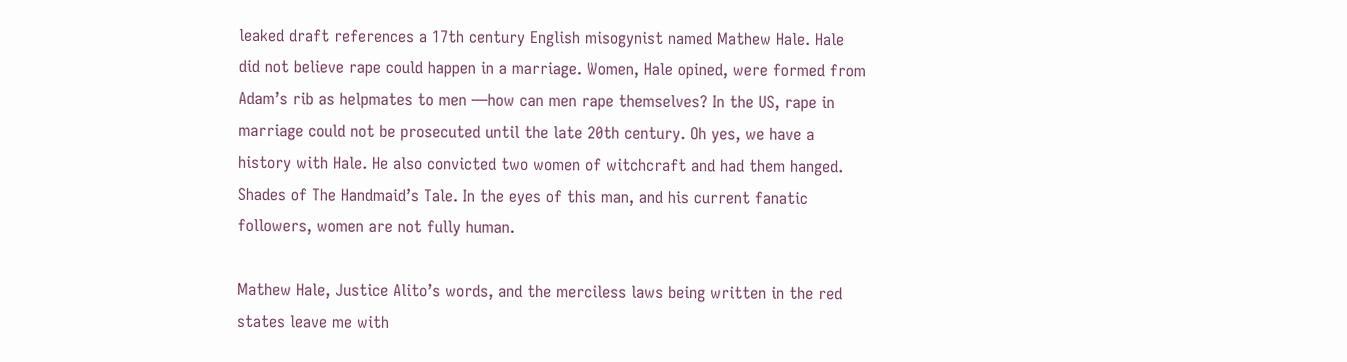leaked draft references a 17th century English misogynist named Mathew Hale. Hale did not believe rape could happen in a marriage. Women, Hale opined, were formed from Adam’s rib as helpmates to men —how can men rape themselves? In the US, rape in marriage could not be prosecuted until the late 20th century. Oh yes, we have a history with Hale. He also convicted two women of witchcraft and had them hanged. Shades of The Handmaid’s Tale. In the eyes of this man, and his current fanatic followers, women are not fully human.

Mathew Hale, Justice Alito’s words, and the merciless laws being written in the red states leave me with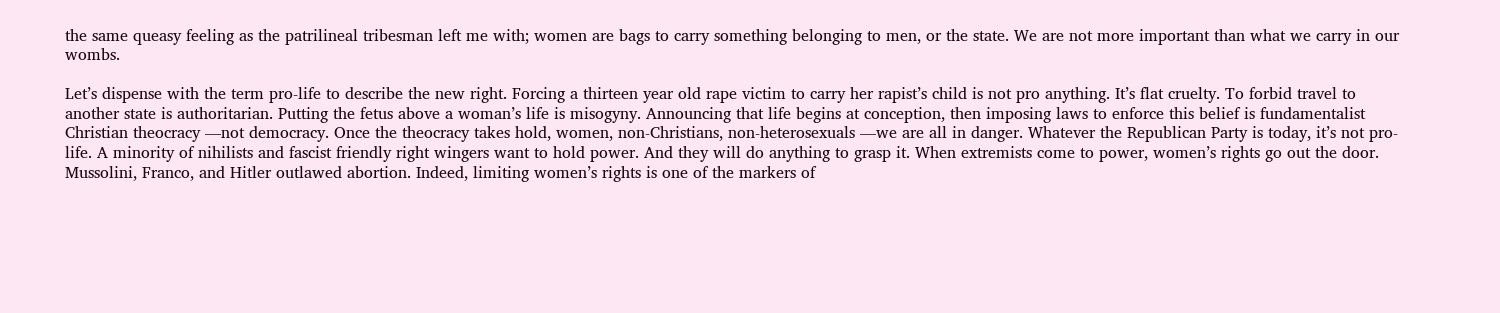the same queasy feeling as the patrilineal tribesman left me with; women are bags to carry something belonging to men, or the state. We are not more important than what we carry in our wombs.

Let’s dispense with the term pro-life to describe the new right. Forcing a thirteen year old rape victim to carry her rapist’s child is not pro anything. It’s flat cruelty. To forbid travel to another state is authoritarian. Putting the fetus above a woman’s life is misogyny. Announcing that life begins at conception, then imposing laws to enforce this belief is fundamentalist Christian theocracy —not democracy. Once the theocracy takes hold, women, non-Christians, non-heterosexuals —we are all in danger. Whatever the Republican Party is today, it’s not pro-life. A minority of nihilists and fascist friendly right wingers want to hold power. And they will do anything to grasp it. When extremists come to power, women’s rights go out the door. Mussolini, Franco, and Hitler outlawed abortion. Indeed, limiting women’s rights is one of the markers of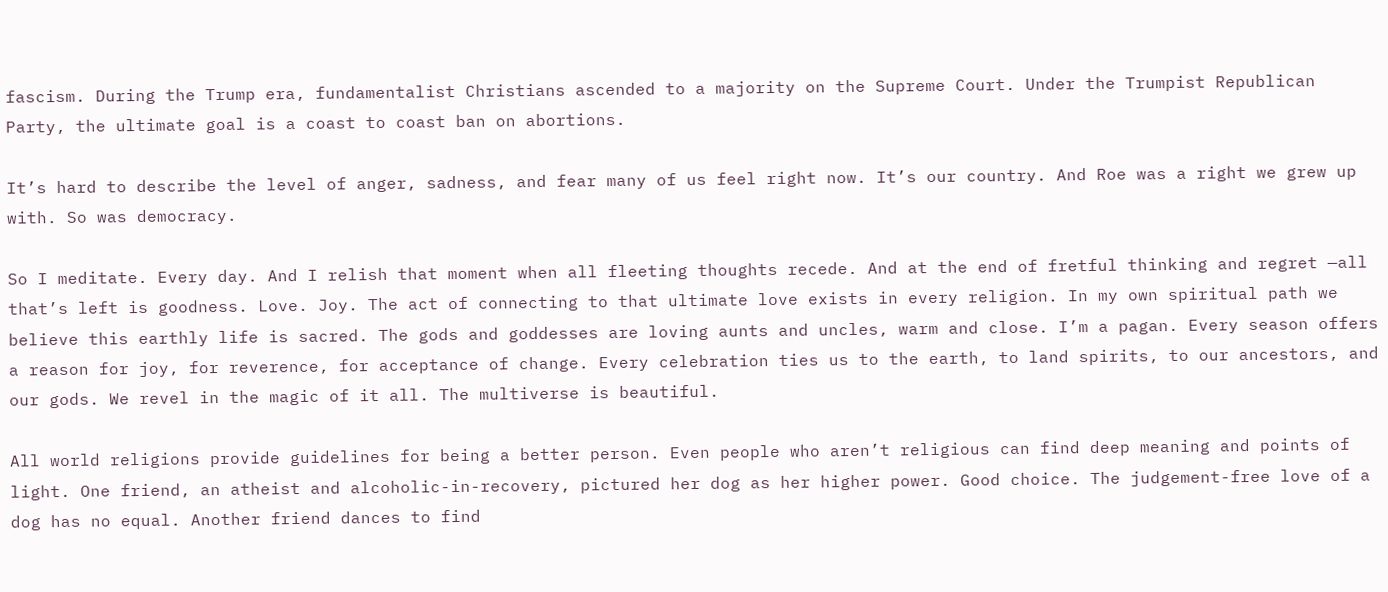fascism. During the Trump era, fundamentalist Christians ascended to a majority on the Supreme Court. Under the Trumpist Republican Party, the ultimate goal is a coast to coast ban on abortions.

It’s hard to describe the level of anger, sadness, and fear many of us feel right now. It’s our country. And Roe was a right we grew up with. So was democracy.

So I meditate. Every day. And I relish that moment when all fleeting thoughts recede. And at the end of fretful thinking and regret —all that’s left is goodness. Love. Joy. The act of connecting to that ultimate love exists in every religion. In my own spiritual path we believe this earthly life is sacred. The gods and goddesses are loving aunts and uncles, warm and close. I’m a pagan. Every season offers a reason for joy, for reverence, for acceptance of change. Every celebration ties us to the earth, to land spirits, to our ancestors, and our gods. We revel in the magic of it all. The multiverse is beautiful.

All world religions provide guidelines for being a better person. Even people who aren’t religious can find deep meaning and points of light. One friend, an atheist and alcoholic-in-recovery, pictured her dog as her higher power. Good choice. The judgement-free love of a dog has no equal. Another friend dances to find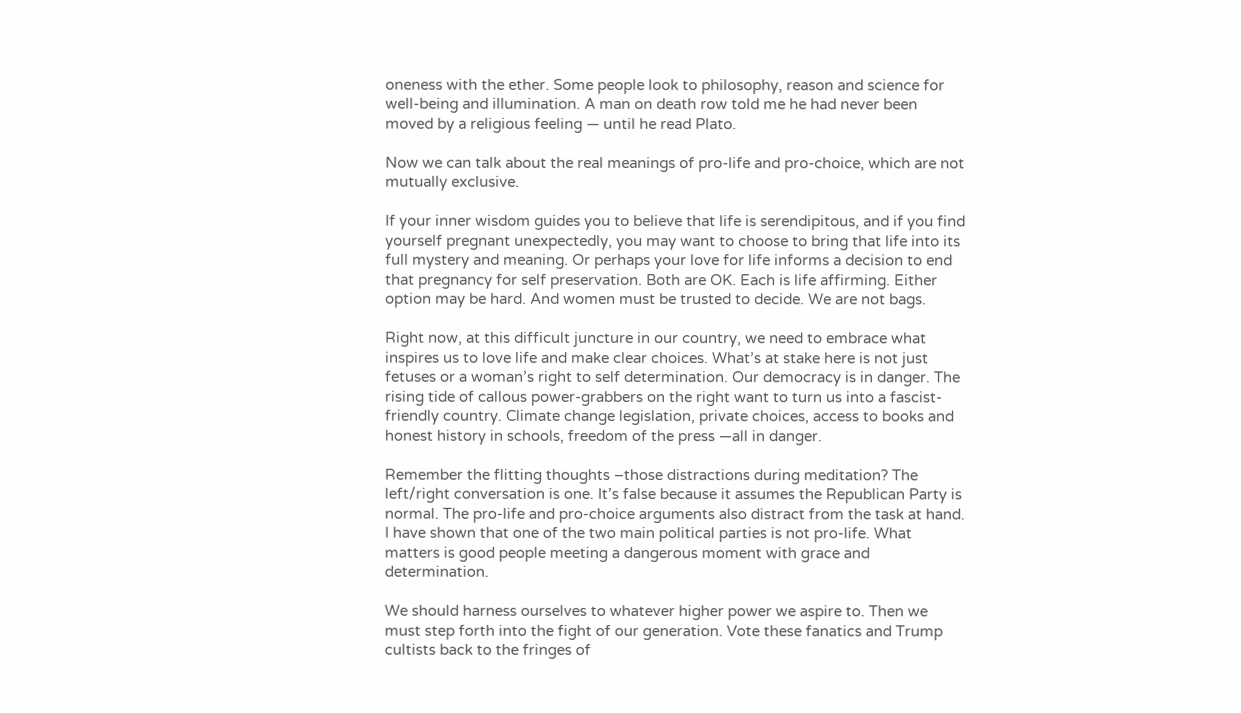oneness with the ether. Some people look to philosophy, reason and science for well-being and illumination. A man on death row told me he had never been moved by a religious feeling — until he read Plato.

Now we can talk about the real meanings of pro-life and pro-choice, which are not mutually exclusive.

If your inner wisdom guides you to believe that life is serendipitous, and if you find yourself pregnant unexpectedly, you may want to choose to bring that life into its full mystery and meaning. Or perhaps your love for life informs a decision to end that pregnancy for self preservation. Both are OK. Each is life affirming. Either option may be hard. And women must be trusted to decide. We are not bags.

Right now, at this difficult juncture in our country, we need to embrace what inspires us to love life and make clear choices. What’s at stake here is not just fetuses or a woman’s right to self determination. Our democracy is in danger. The rising tide of callous power-grabbers on the right want to turn us into a fascist-friendly country. Climate change legislation, private choices, access to books and honest history in schools, freedom of the press —all in danger.

Remember the flitting thoughts –those distractions during meditation? The left/right conversation is one. It’s false because it assumes the Republican Party is normal. The pro-life and pro-choice arguments also distract from the task at hand. I have shown that one of the two main political parties is not pro-life. What matters is good people meeting a dangerous moment with grace and determination.

We should harness ourselves to whatever higher power we aspire to. Then we must step forth into the fight of our generation. Vote these fanatics and Trump cultists back to the fringes of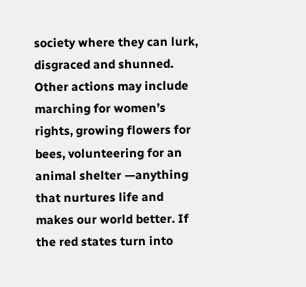society where they can lurk, disgraced and shunned. Other actions may include marching for women’s rights, growing flowers for bees, volunteering for an animal shelter —anything that nurtures life and makes our world better. If the red states turn into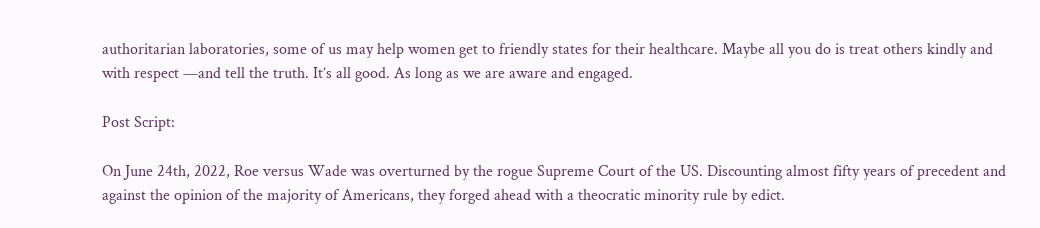authoritarian laboratories, some of us may help women get to friendly states for their healthcare. Maybe all you do is treat others kindly and with respect —and tell the truth. It’s all good. As long as we are aware and engaged.

Post Script:

On June 24th, 2022, Roe versus Wade was overturned by the rogue Supreme Court of the US. Discounting almost fifty years of precedent and against the opinion of the majority of Americans, they forged ahead with a theocratic minority rule by edict.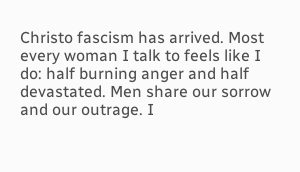Christo fascism has arrived. Most every woman I talk to feels like I do: half burning anger and half devastated. Men share our sorrow and our outrage. I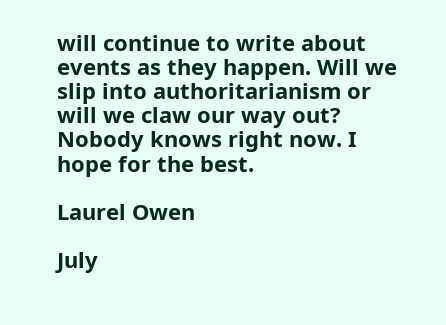will continue to write about events as they happen. Will we slip into authoritarianism or will we claw our way out? Nobody knows right now. I hope for the best.

Laurel Owen

July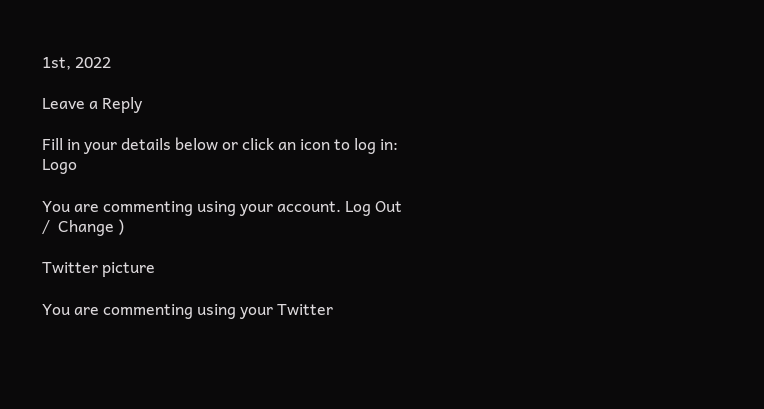1st, 2022

Leave a Reply

Fill in your details below or click an icon to log in: Logo

You are commenting using your account. Log Out /  Change )

Twitter picture

You are commenting using your Twitter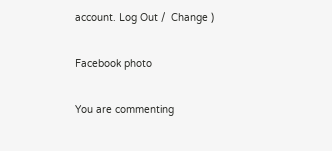account. Log Out /  Change )

Facebook photo

You are commenting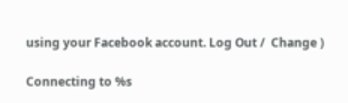using your Facebook account. Log Out /  Change )

Connecting to %s